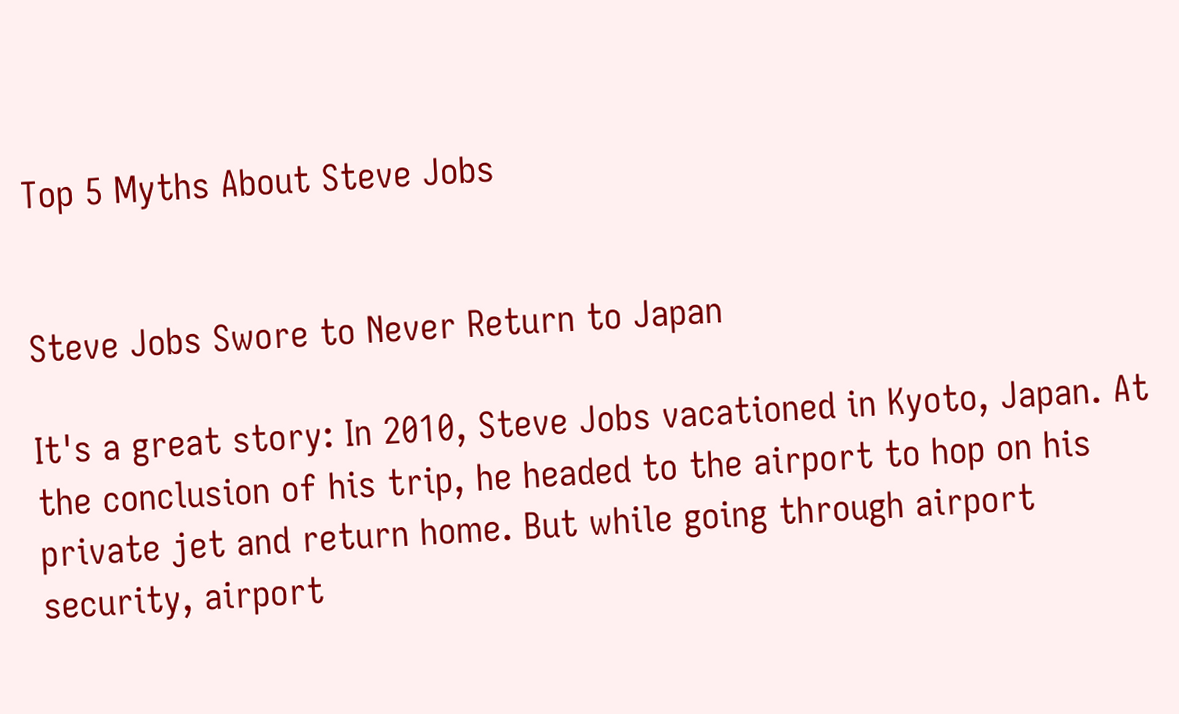Top 5 Myths About Steve Jobs


Steve Jobs Swore to Never Return to Japan

It's a great story: In 2010, Steve Jobs vacationed in Kyoto, Japan. At the conclusion of his trip, he headed to the airport to hop on his private jet and return home. But while going through airport security, airport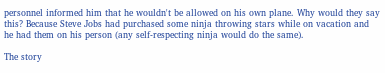personnel informed him that he wouldn't be allowed on his own plane. Why would they say this? Because Steve Jobs had purchased some ninja throwing stars while on vacation and he had them on his person (any self-respecting ninja would do the same).

The story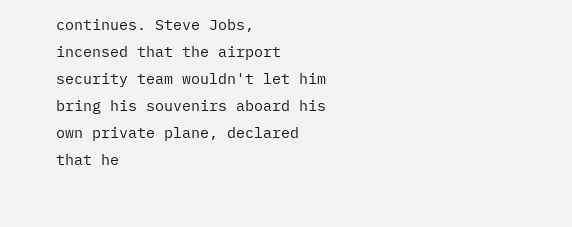continues. Steve Jobs, incensed that the airport security team wouldn't let him bring his souvenirs aboard his own private plane, declared that he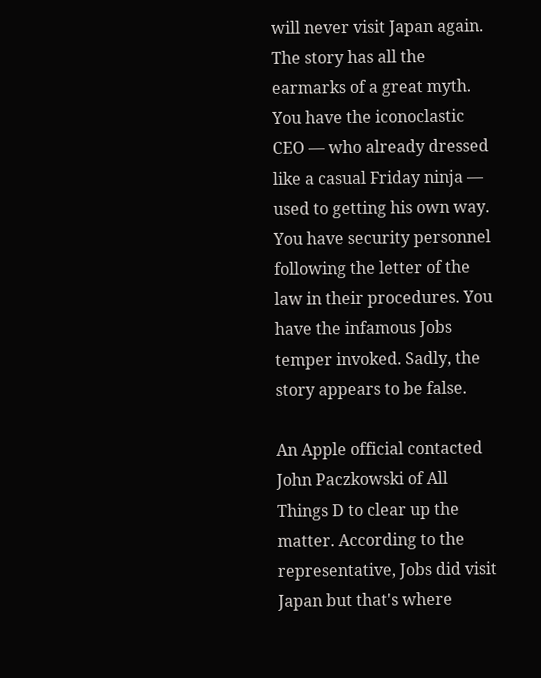will never visit Japan again. The story has all the earmarks of a great myth. You have the iconoclastic CEO — who already dressed like a casual Friday ninja — used to getting his own way. You have security personnel following the letter of the law in their procedures. You have the infamous Jobs temper invoked. Sadly, the story appears to be false.

An Apple official contacted John Paczkowski of All Things D to clear up the matter. According to the representative, Jobs did visit Japan but that's where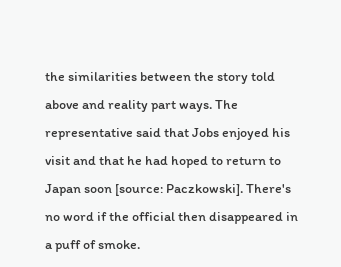the similarities between the story told above and reality part ways. The representative said that Jobs enjoyed his visit and that he had hoped to return to Japan soon [source: Paczkowski]. There's no word if the official then disappeared in a puff of smoke.